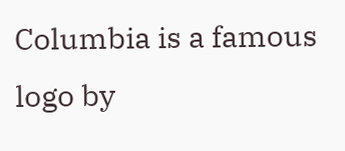Columbia is a famous logo by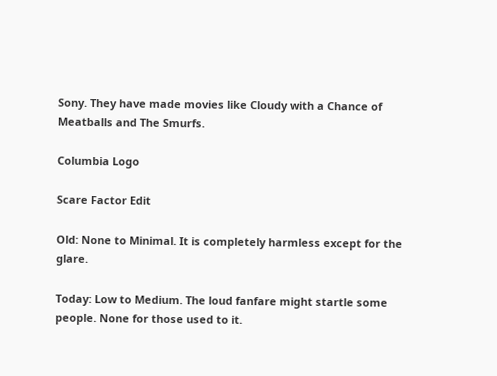Sony. They have made movies like Cloudy with a Chance of Meatballs and The Smurfs.

Columbia Logo

Scare Factor Edit

Old: None to Minimal. It is completely harmless except for the glare.

Today: Low to Medium. The loud fanfare might startle some people. None for those used to it.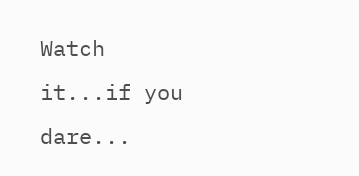Watch it...if you dare...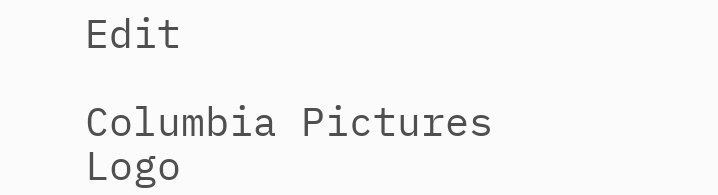Edit

Columbia Pictures Logo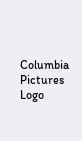Columbia Pictures Logo